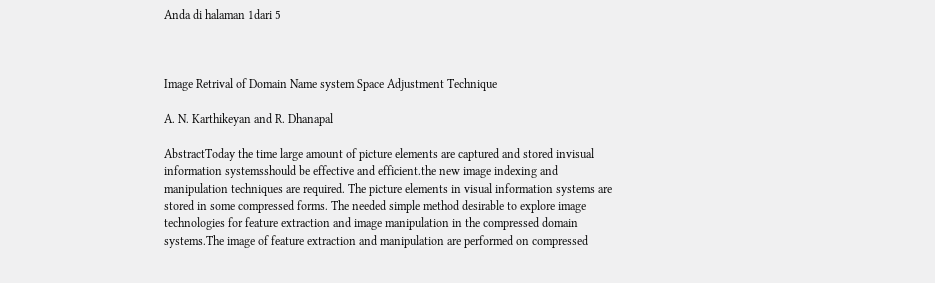Anda di halaman 1dari 5



Image Retrival of Domain Name system Space Adjustment Technique

A. N. Karthikeyan and R. Dhanapal

AbstractToday the time large amount of picture elements are captured and stored invisual information systemsshould be effective and efficient.the new image indexing and manipulation techniques are required. The picture elements in visual information systems are stored in some compressed forms. The needed simple method desirable to explore image technologies for feature extraction and image manipulation in the compressed domain systems.The image of feature extraction and manipulation are performed on compressed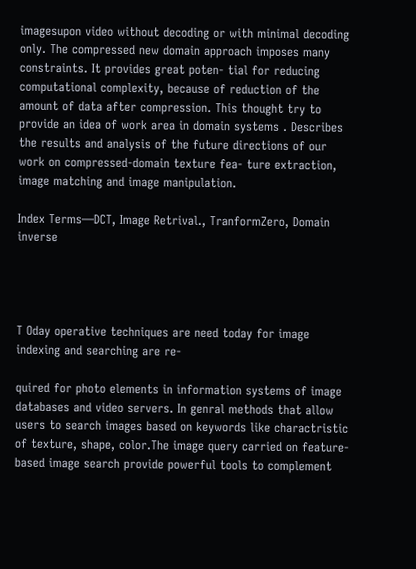imagesupon video without decoding or with minimal decoding only. The compressed new domain approach imposes many constraints. It provides great poten- tial for reducing computational complexity, because of reduction of the amount of data after compression. This thought try to provide an idea of work area in domain systems . Describes the results and analysis of the future directions of our work on compressed-domain texture fea- ture extraction, image matching and image manipulation.

Index Terms—DCT, Image Retrival., TranformZero, Domain inverse




T Oday operative techniques are need today for image indexing and searching are re-

quired for photo elements in information systems of image databases and video servers. In genral methods that allow users to search images based on keywords like charactristic of texture, shape, color.The image query carried on feature- based image search provide powerful tools to complement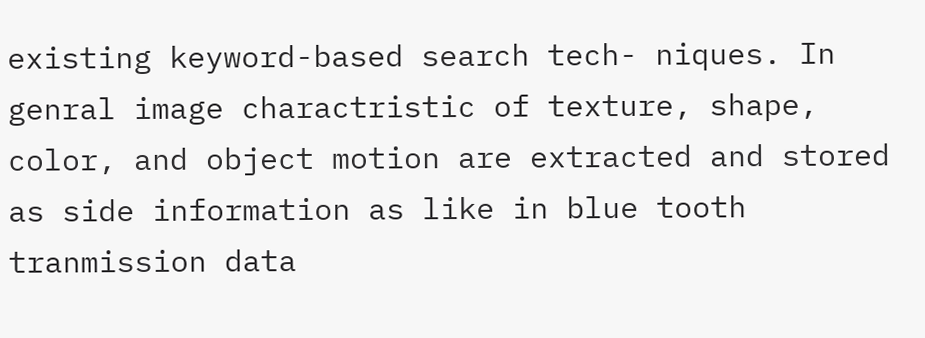existing keyword-based search tech- niques. In genral image charactristic of texture, shape, color, and object motion are extracted and stored as side information as like in blue tooth tranmission data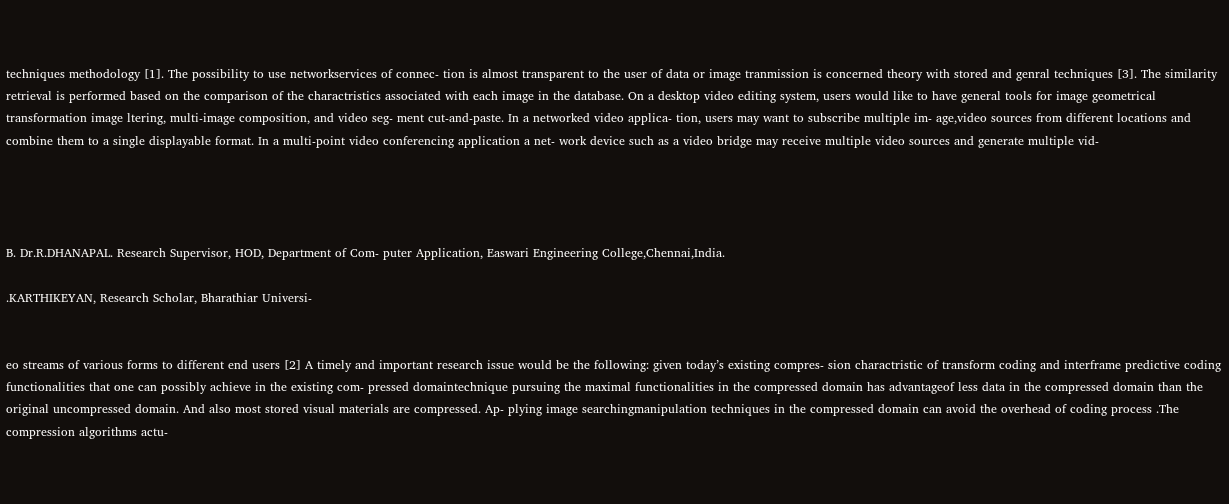techniques methodology [1]. The possibility to use networkservices of connec- tion is almost transparent to the user of data or image tranmission is concerned theory with stored and genral techniques [3]. The similarity retrieval is performed based on the comparison of the charactristics associated with each image in the database. On a desktop video editing system, users would like to have general tools for image geometrical transformation image ltering, multi-image composition, and video seg- ment cut-and-paste. In a networked video applica- tion, users may want to subscribe multiple im- age,video sources from different locations and combine them to a single displayable format. In a multi-point video conferencing application a net- work device such as a video bridge may receive multiple video sources and generate multiple vid-




B. Dr.R.DHANAPAL. Research Supervisor, HOD, Department of Com- puter Application, Easwari Engineering College,Chennai,India.

.KARTHIKEYAN, Research Scholar, Bharathiar Universi-


eo streams of various forms to different end users [2] A timely and important research issue would be the following: given today’s existing compres- sion charactristic of transform coding and interframe predictive coding functionalities that one can possibly achieve in the existing com- pressed domaintechnique pursuing the maximal functionalities in the compressed domain has advantageof less data in the compressed domain than the original uncompressed domain. And also most stored visual materials are compressed. Ap- plying image searchingmanipulation techniques in the compressed domain can avoid the overhead of coding process .The compression algorithms actu-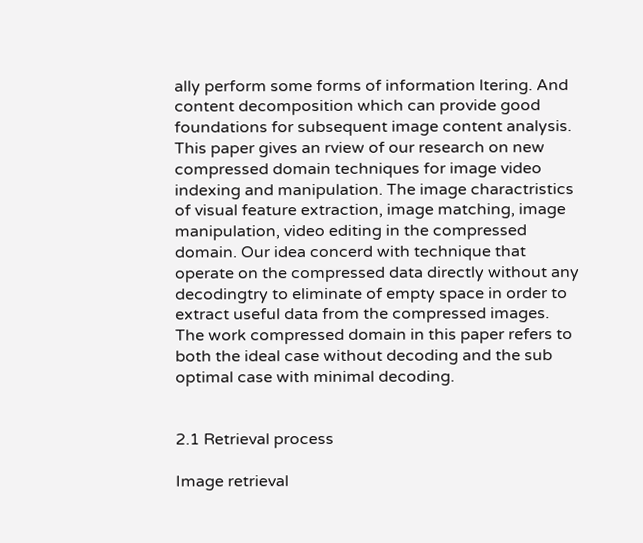ally perform some forms of information ltering. And content decomposition which can provide good foundations for subsequent image content analysis. This paper gives an rview of our research on new compressed domain techniques for image video indexing and manipulation. The image charactristics of visual feature extraction, image matching, image manipulation, video editing in the compressed domain. Our idea concerd with technique that operate on the compressed data directly without any decodingtry to eliminate of empty space in order to extract useful data from the compressed images. The work compressed domain in this paper refers to both the ideal case without decoding and the sub optimal case with minimal decoding.


2.1 Retrieval process

Image retrieval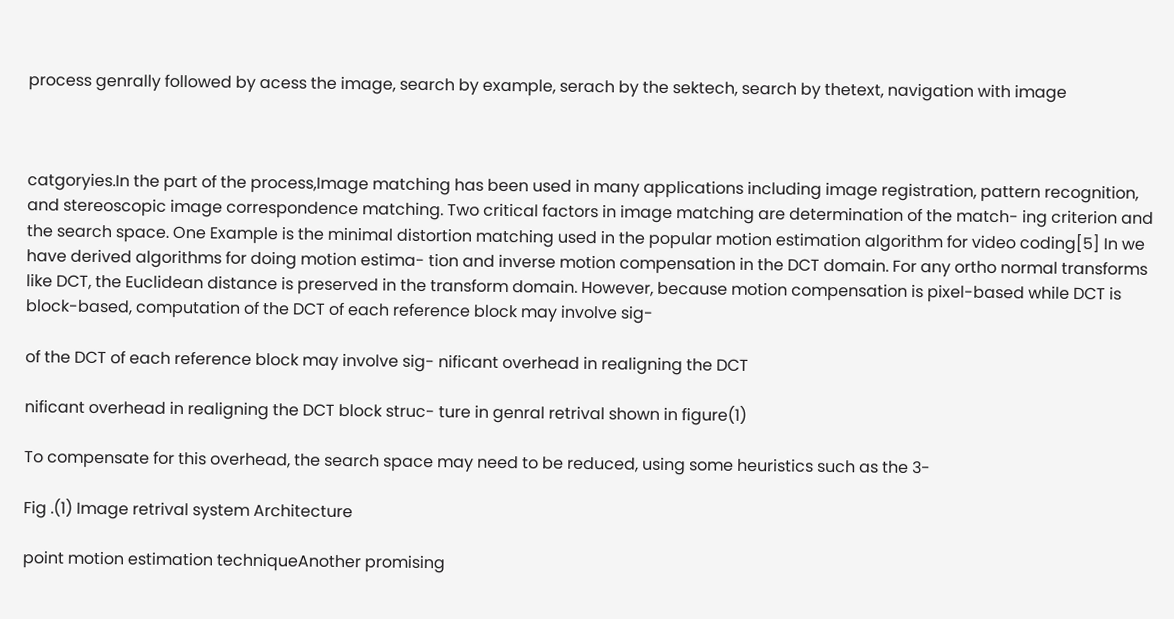process genrally followed by acess the image, search by example, serach by the sektech, search by thetext, navigation with image



catgoryies.In the part of the process,Image matching has been used in many applications including image registration, pattern recognition, and stereoscopic image correspondence matching. Two critical factors in image matching are determination of the match- ing criterion and the search space. One Example is the minimal distortion matching used in the popular motion estimation algorithm for video coding[5] In we have derived algorithms for doing motion estima- tion and inverse motion compensation in the DCT domain. For any ortho normal transforms like DCT, the Euclidean distance is preserved in the transform domain. However, because motion compensation is pixel-based while DCT is block-based, computation of the DCT of each reference block may involve sig-

of the DCT of each reference block may involve sig- nificant overhead in realigning the DCT

nificant overhead in realigning the DCT block struc- ture in genral retrival shown in figure(1)

To compensate for this overhead, the search space may need to be reduced, using some heuristics such as the 3-

Fig .(1) Image retrival system Architecture

point motion estimation techniqueAnother promising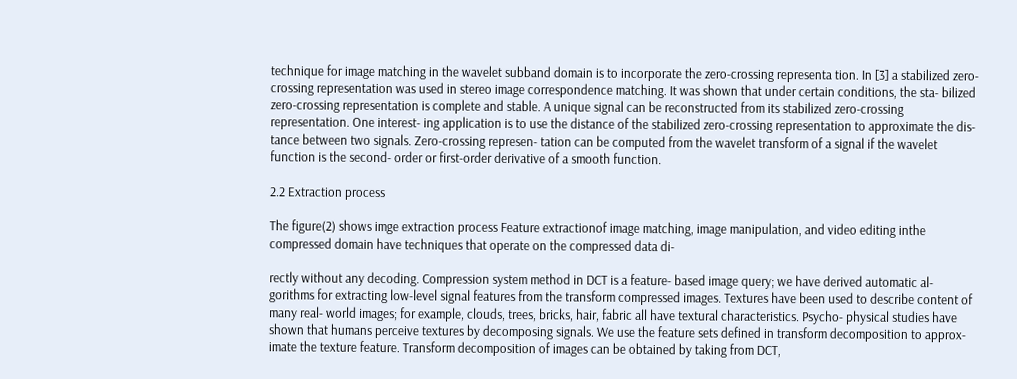technique for image matching in the wavelet subband domain is to incorporate the zero-crossing representa tion. In [3] a stabilized zero-crossing representation was used in stereo image correspondence matching. It was shown that under certain conditions, the sta- bilized zero-crossing representation is complete and stable. A unique signal can be reconstructed from its stabilized zero-crossing representation. One interest- ing application is to use the distance of the stabilized zero-crossing representation to approximate the dis- tance between two signals. Zero-crossing represen- tation can be computed from the wavelet transform of a signal if the wavelet function is the second- order or first-order derivative of a smooth function.

2.2 Extraction process

The figure(2) shows imge extraction process Feature extractionof image matching, image manipulation, and video editing inthe compressed domain have techniques that operate on the compressed data di-

rectly without any decoding. Compression system method in DCT is a feature- based image query; we have derived automatic al- gorithms for extracting low-level signal features from the transform compressed images. Textures have been used to describe content of many real- world images; for example, clouds, trees, bricks, hair, fabric all have textural characteristics. Psycho- physical studies have shown that humans perceive textures by decomposing signals. We use the feature sets defined in transform decomposition to approx- imate the texture feature. Transform decomposition of images can be obtained by taking from DCT,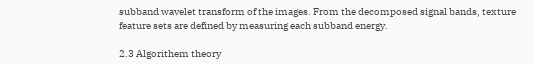subband wavelet transform of the images. From the decomposed signal bands, texture feature sets are defined by measuring each subband energy.

2.3 Algorithem theory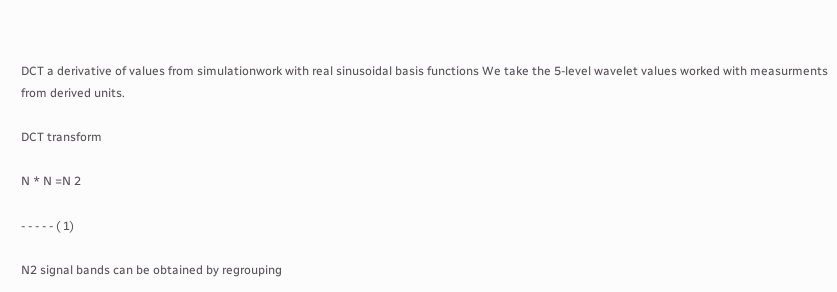DCT a derivative of values from simulationwork with real sinusoidal basis functions We take the 5-level wavelet values worked with measurments from derived units.

DCT transform

N * N =N 2

- - - - - ( 1)

N2 signal bands can be obtained by regrouping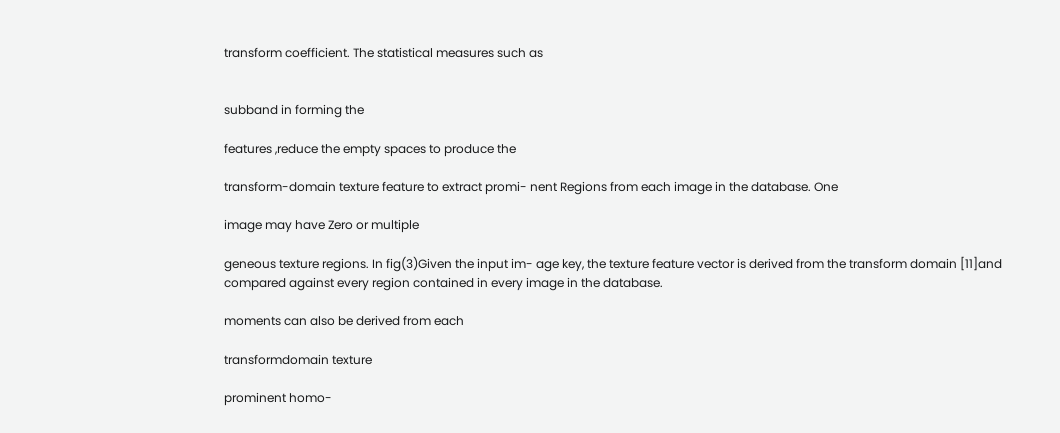transform coefficient. The statistical measures such as


subband in forming the

features ,reduce the empty spaces to produce the

transform-domain texture feature to extract promi- nent Regions from each image in the database. One

image may have Zero or multiple

geneous texture regions. In fig(3)Given the input im- age key, the texture feature vector is derived from the transform domain [11]and compared against every region contained in every image in the database.

moments can also be derived from each

transformdomain texture

prominent homo-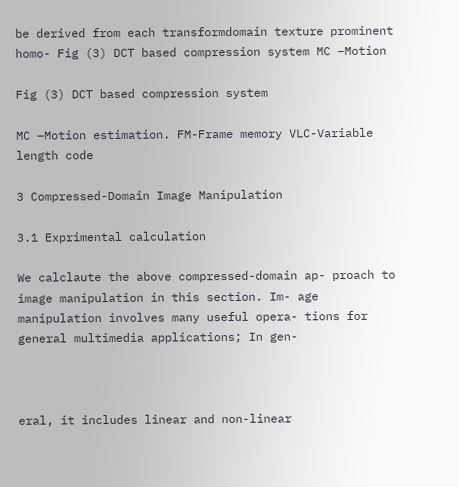be derived from each transformdomain texture prominent homo- Fig (3) DCT based compression system MC –Motion

Fig (3) DCT based compression system

MC –Motion estimation. FM-Frame memory VLC-Variable length code

3 Compressed-Domain Image Manipulation

3.1 Exprimental calculation

We calclaute the above compressed-domain ap- proach to image manipulation in this section. Im- age manipulation involves many useful opera- tions for general multimedia applications; In gen-



eral, it includes linear and non-linear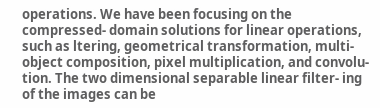operations. We have been focusing on the compressed- domain solutions for linear operations, such as ltering, geometrical transformation, multi-object composition, pixel multiplication, and convolu- tion. The two dimensional separable linear filter- ing of the images can be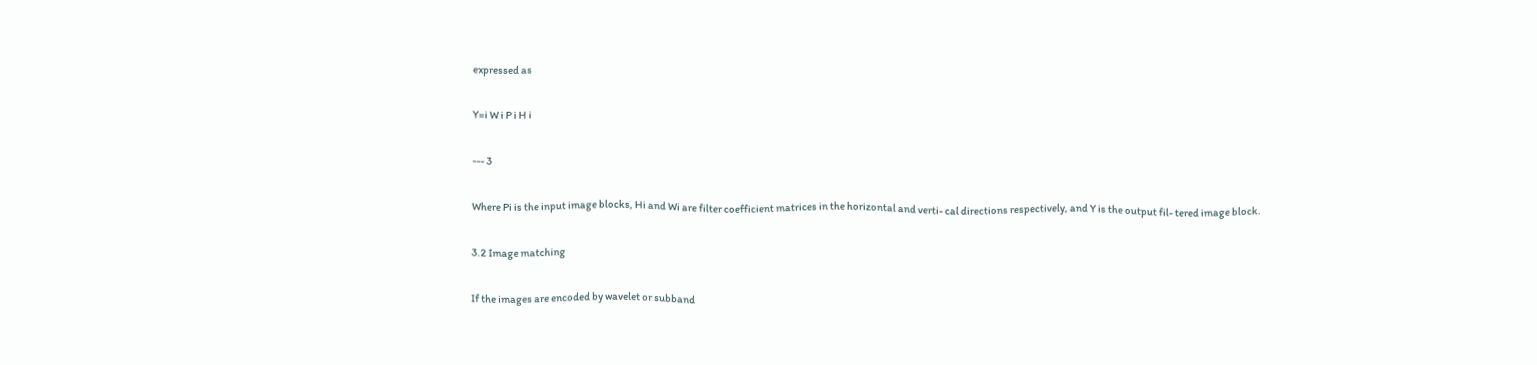expressed as

Y=i W i P i H i

--- 3

Where Pi is the input image blocks, Hi and Wi are filter coefficient matrices in the horizontal and verti- cal directions respectively, and Y is the output fil- tered image block.

3.2 Image matching

If the images are encoded by wavelet or subband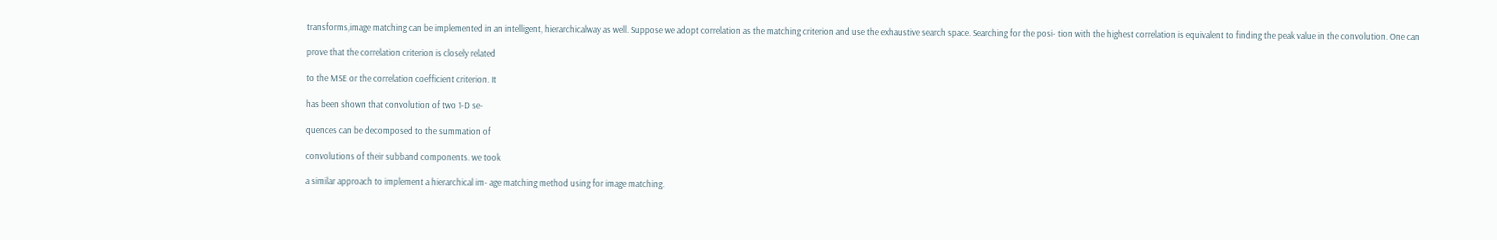transforms,image matching can be implemented in an intelligent, hierarchicalway as well. Suppose we adopt correlation as the matching criterion and use the exhaustive search space. Searching for the posi- tion with the highest correlation is equivalent to finding the peak value in the convolution. One can

prove that the correlation criterion is closely related

to the MSE or the correlation coefficient criterion. It

has been shown that convolution of two 1-D se-

quences can be decomposed to the summation of

convolutions of their subband components. we took

a similar approach to implement a hierarchical im- age matching method using for image matching.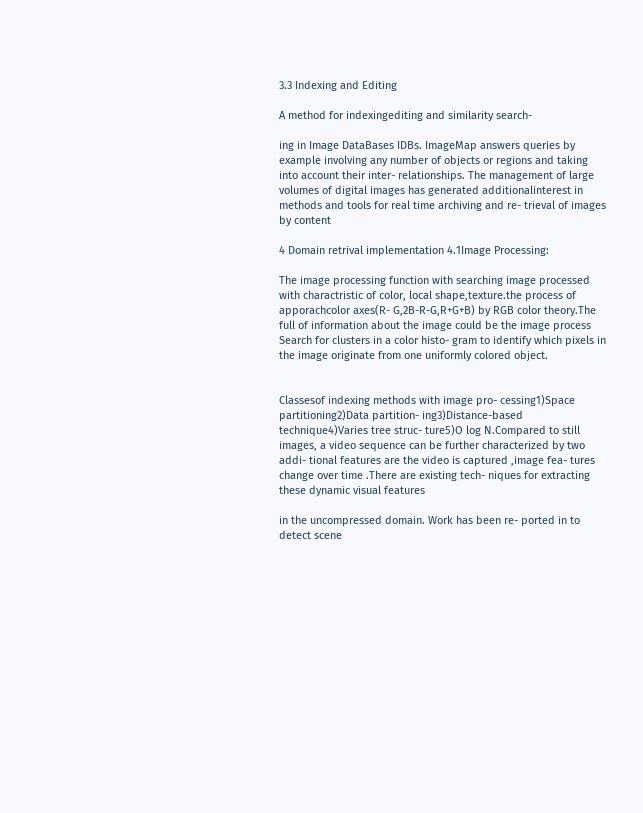3.3 Indexing and Editing

A method for indexingediting and similarity search-

ing in Image DataBases IDBs. ImageMap answers queries by example involving any number of objects or regions and taking into account their inter- relationships. The management of large volumes of digital images has generated additionalinterest in methods and tools for real time archiving and re- trieval of images by content

4 Domain retrival implementation 4.1Image Processing:

The image processing function with searching image processed with charactristic of color, local shape,texture.the process of apporachcolor axes(R- G,2B-R-G,R+G+B) by RGB color theory.The full of information about the image could be the image process Search for clusters in a color histo- gram to identify which pixels in the image originate from one uniformly colored object.


Classesof indexing methods with image pro- cessing1)Space partitioning2)Data partition- ing3)Distance-based technique4)Varies tree struc- ture5)O log N.Compared to still images, a video sequence can be further characterized by two addi- tional features are the video is captured ,image fea- tures change over time .There are existing tech- niques for extracting these dynamic visual features

in the uncompressed domain. Work has been re- ported in to detect scene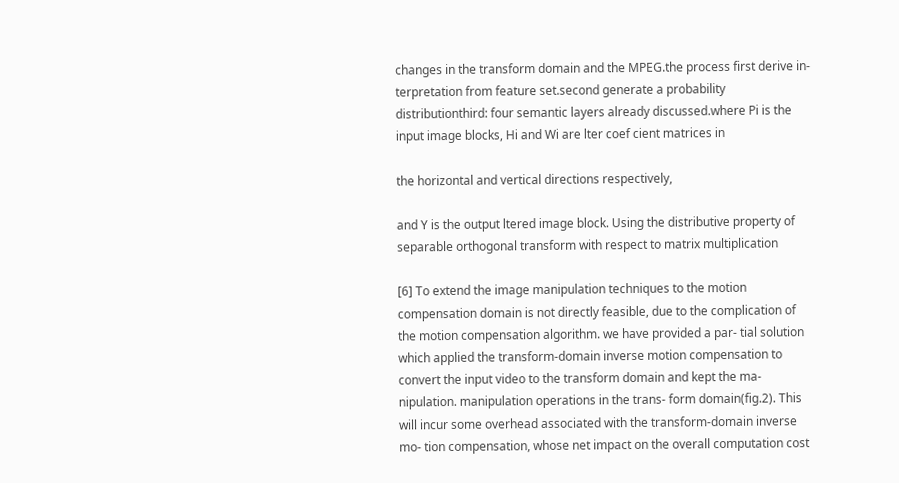changes in the transform domain and the MPEG.the process first derive in- terpretation from feature set.second generate a probability distributionthird: four semantic layers already discussed.where Pi is the input image blocks, Hi and Wi are lter coef cient matrices in

the horizontal and vertical directions respectively,

and Y is the output ltered image block. Using the distributive property of separable orthogonal transform with respect to matrix multiplication

[6] To extend the image manipulation techniques to the motion compensation domain is not directly feasible, due to the complication of the motion compensation algorithm. we have provided a par- tial solution which applied the transform-domain inverse motion compensation to convert the input video to the transform domain and kept the ma- nipulation. manipulation operations in the trans- form domain(fig.2). This will incur some overhead associated with the transform-domain inverse mo- tion compensation, whose net impact on the overall computation cost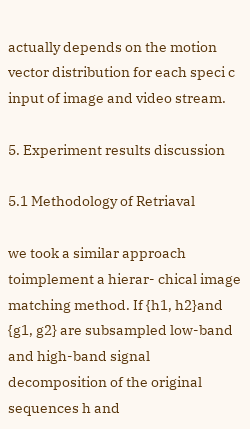actually depends on the motion vector distribution for each speci c input of image and video stream.

5. Experiment results discussion

5.1 Methodology of Retriaval

we took a similar approach toimplement a hierar- chical image matching method. If {h1, h2}and {g1, g2} are subsampled low-band and high-band signal decomposition of the original sequences h and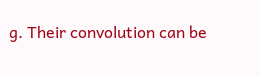g. Their convolution can be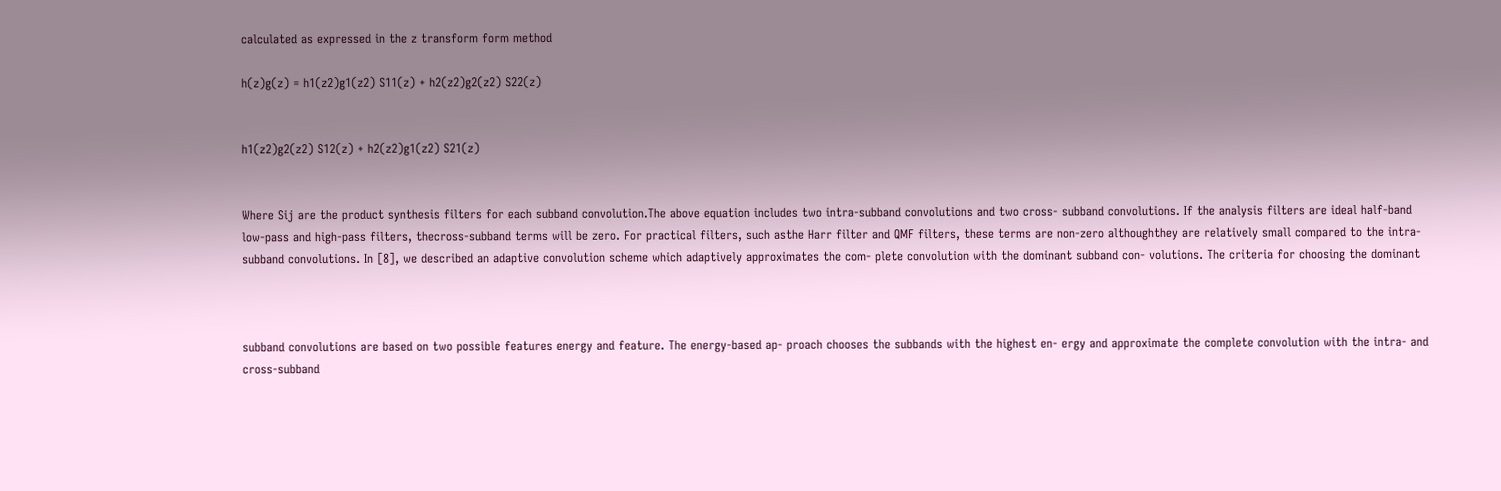calculated as expressed in the z transform form method

h(z)g(z) = h1(z2)g1(z2) S11(z) + h2(z2)g2(z2) S22(z)


h1(z2)g2(z2) S12(z) + h2(z2)g1(z2) S21(z)


Where Sij are the product synthesis filters for each subband convolution.The above equation includes two intra-subband convolutions and two cross- subband convolutions. If the analysis filters are ideal half-band low-pass and high-pass filters, thecross-subband terms will be zero. For practical filters, such asthe Harr filter and QMF filters, these terms are non-zero althoughthey are relatively small compared to the intra-subband convolutions. In [8], we described an adaptive convolution scheme which adaptively approximates the com- plete convolution with the dominant subband con- volutions. The criteria for choosing the dominant



subband convolutions are based on two possible features energy and feature. The energy-based ap- proach chooses the subbands with the highest en- ergy and approximate the complete convolution with the intra- and cross-subband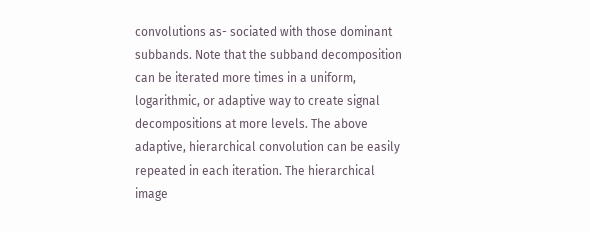convolutions as- sociated with those dominant subbands. Note that the subband decomposition can be iterated more times in a uniform, logarithmic, or adaptive way to create signal decompositions at more levels. The above adaptive, hierarchical convolution can be easily repeated in each iteration. The hierarchical image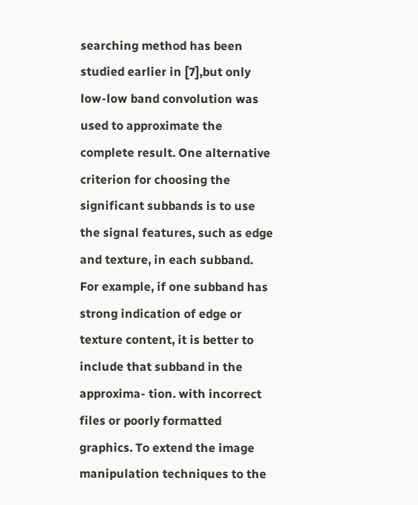searching method has been studied earlier in [7],but only low-low band convolution was used to approximate the complete result. One alternative criterion for choosing the significant subbands is to use the signal features, such as edge and texture, in each subband. For example, if one subband has strong indication of edge or texture content, it is better to include that subband in the approxima- tion. with incorrect files or poorly formatted graphics. To extend the image manipulation techniques to the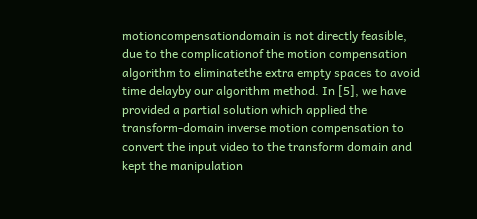motioncompensationdomain is not directly feasible, due to the complicationof the motion compensation algorithm to eliminatethe extra empty spaces to avoid time delayby our algorithm method. In [5], we have provided a partial solution which applied the transform-domain inverse motion compensation to convert the input video to the transform domain and kept the manipulation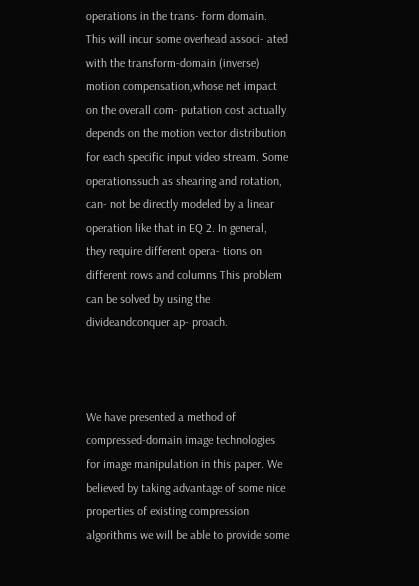operations in the trans- form domain. This will incur some overhead associ- ated with the transform-domain (inverse) motion compensation,whose net impact on the overall com- putation cost actually depends on the motion vector distribution for each specific input video stream. Some operationssuch as shearing and rotation, can- not be directly modeled by a linear operation like that in EQ 2. In general, they require different opera- tions on different rows and columns This problem can be solved by using the divideandconquer ap- proach.



We have presented a method of compressed-domain image technologies for image manipulation in this paper. We believed by taking advantage of some nice properties of existing compression algorithms we will be able to provide some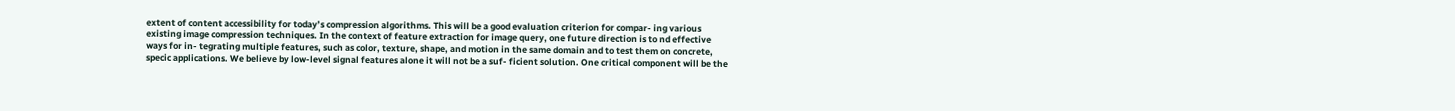extent of content accessibility for today’s compression algorithms. This will be a good evaluation criterion for compar- ing various existing image compression techniques. In the context of feature extraction for image query, one future direction is to nd effective ways for in- tegrating multiple features, such as color, texture, shape, and motion in the same domain and to test them on concrete, specic applications. We believe by low-level signal features alone it will not be a suf- ficient solution. One critical component will be the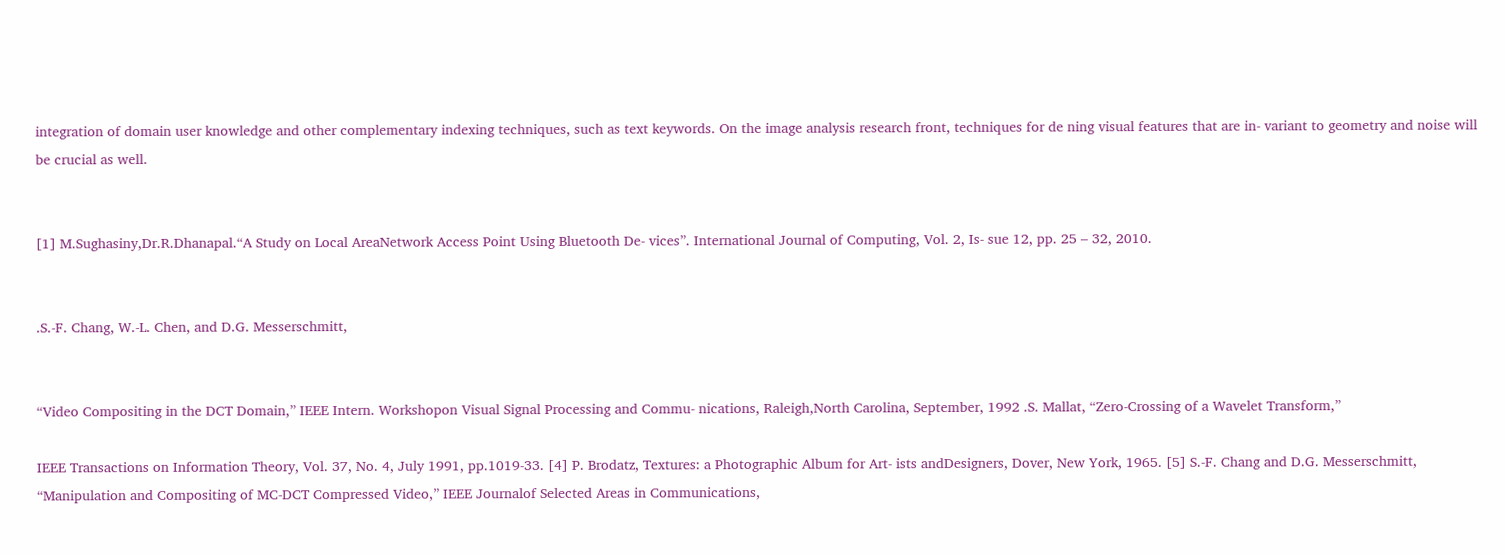integration of domain user knowledge and other complementary indexing techniques, such as text keywords. On the image analysis research front, techniques for de ning visual features that are in- variant to geometry and noise will be crucial as well.


[1] M.Sughasiny,Dr.R.Dhanapal.“A Study on Local AreaNetwork Access Point Using Bluetooth De- vices”. International Journal of Computing, Vol. 2, Is- sue 12, pp. 25 – 32, 2010.


.S.-F. Chang, W.-L. Chen, and D.G. Messerschmitt,


“Video Compositing in the DCT Domain,” IEEE Intern. Workshopon Visual Signal Processing and Commu- nications, Raleigh,North Carolina, September, 1992 .S. Mallat, “Zero-Crossing of a Wavelet Transform,”

IEEE Transactions on Information Theory, Vol. 37, No. 4, July 1991, pp.1019-33. [4] P. Brodatz, Textures: a Photographic Album for Art- ists andDesigners, Dover, New York, 1965. [5] S.-F. Chang and D.G. Messerschmitt, “Manipulation and Compositing of MC-DCT Compressed Video,” IEEE Journalof Selected Areas in Communications,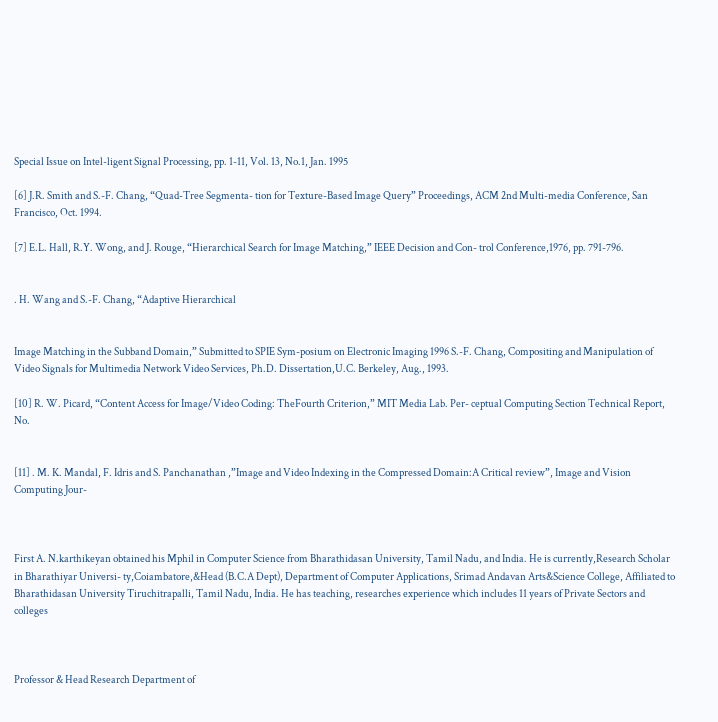Special Issue on Intel-ligent Signal Processing, pp. 1-11, Vol. 13, No.1, Jan. 1995

[6] J.R. Smith and S.-F. Chang, “Quad-Tree Segmenta- tion for Texture-Based Image Query” Proceedings, ACM 2nd Multi-media Conference, San Francisco, Oct. 1994.

[7] E.L. Hall, R.Y. Wong, and J. Rouge, “Hierarchical Search for Image Matching,” IEEE Decision and Con- trol Conference,1976, pp. 791-796.


. H. Wang and S.-F. Chang, “Adaptive Hierarchical


Image Matching in the Subband Domain,” Submitted to SPIE Sym-posium on Electronic Imaging 1996 S.-F. Chang, Compositing and Manipulation of Video Signals for Multimedia Network Video Services, Ph.D. Dissertation,U.C. Berkeley, Aug., 1993.

[10] R. W. Picard, “Content Access for Image/Video Coding: TheFourth Criterion,” MIT Media Lab. Per- ceptual Computing Section Technical Report, No.


[11] . M. K. Mandal, F. Idris and S. Panchanathan ,”Image and Video Indexing in the Compressed Domain:A Critical review”, Image and Vision Computing Jour-



First A. N.karthikeyan obtained his Mphil in Computer Science from Bharathidasan University, Tamil Nadu, and India. He is currently,Research Scholar in Bharathiyar Universi- ty,Coiambatore,&Head (B.C.A Dept), Department of Computer Applications, Srimad Andavan Arts&Science College, Affiliated to Bharathidasan University Tiruchitrapalli, Tamil Nadu, India. He has teaching, researches experience which includes 11 years of Private Sectors and colleges



Professor & Head Research Department of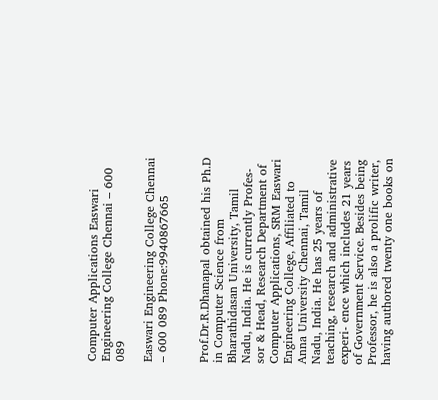Computer Applications Easwari Engineering College Chennai – 600 089

Easwari Engineering College Chennai – 600 089 Phone:9940867665


Prof.Dr.R.Dhanapal obtained his Ph.D in Computer Science from Bharathidasan University, Tamil Nadu, India. He is currently Profes- sor & Head, Research Department of Computer Applications, SRM Easwari Engineering College, Affiliated to Anna University Chennai, Tamil Nadu, India. He has 25 years of teaching, research and administrative experi- ence which includes 21 years of Government Service. Besides being Professor, he is also a prolific writer, having authored twenty one books on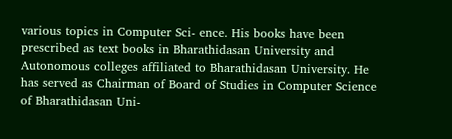various topics in Computer Sci- ence. His books have been prescribed as text books in Bharathidasan University and Autonomous colleges affiliated to Bharathidasan University. He has served as Chairman of Board of Studies in Computer Science of Bharathidasan Uni-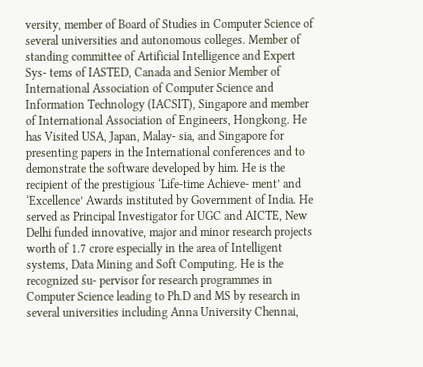versity, member of Board of Studies in Computer Science of several universities and autonomous colleges. Member of standing committee of Artificial Intelligence and Expert Sys- tems of IASTED, Canada and Senior Member of International Association of Computer Science and Information Technology (IACSIT), Singapore and member of International Association of Engineers, Hongkong. He has Visited USA, Japan, Malay- sia, and Singapore for presenting papers in the International conferences and to demonstrate the software developed by him. He is the recipient of the prestigious ‘Life-time Achieve- ment’ and ‘Excellence’ Awards instituted by Government of India. He served as Principal Investigator for UGC and AICTE, New Delhi funded innovative, major and minor research projects worth of 1.7 crore especially in the area of Intelligent systems, Data Mining and Soft Computing. He is the recognized su- pervisor for research programmes in Computer Science leading to Ph.D and MS by research in several universities including Anna University Chennai,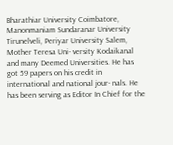Bharathiar University Coimbatore, Manonmaniam Sundaranar University Tirunelveli, Periyar University Salem, Mother Teresa Uni- versity Kodaikanal and many Deemed Universities. He has got 59 papers on his credit in international and national jour- nals. He has been serving as Editor In Chief for the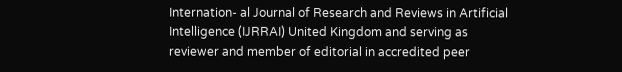Internation- al Journal of Research and Reviews in Artificial Intelligence (IJRRAI) United Kingdom and serving as reviewer and member of editorial in accredited peer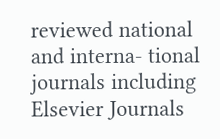reviewed national and interna- tional journals including Elsevier Journals